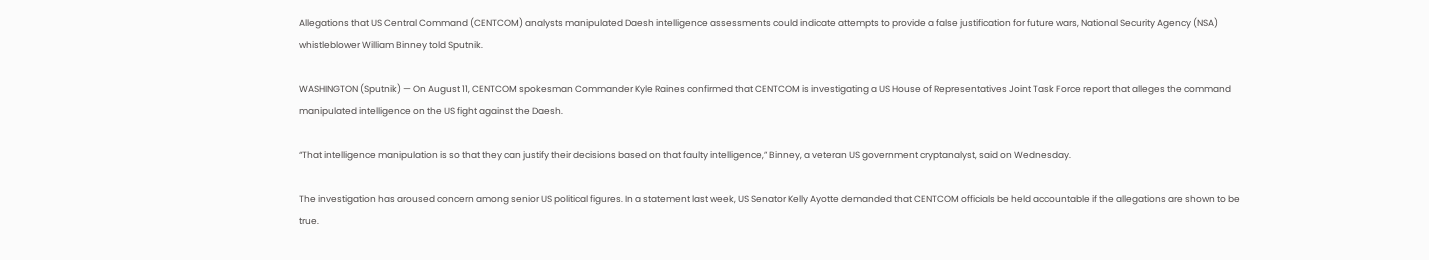Allegations that US Central Command (CENTCOM) analysts manipulated Daesh intelligence assessments could indicate attempts to provide a false justification for future wars, National Security Agency (NSA) whistleblower William Binney told Sputnik.

WASHINGTON (Sputnik) — On August 11, CENTCOM spokesman Commander Kyle Raines confirmed that CENTCOM is investigating a US House of Representatives Joint Task Force report that alleges the command manipulated intelligence on the US fight against the Daesh.

“That intelligence manipulation is so that they can justify their decisions based on that faulty intelligence,” Binney, a veteran US government cryptanalyst, said on Wednesday.

The investigation has aroused concern among senior US political figures. In a statement last week, US Senator Kelly Ayotte demanded that CENTCOM officials be held accountable if the allegations are shown to be true.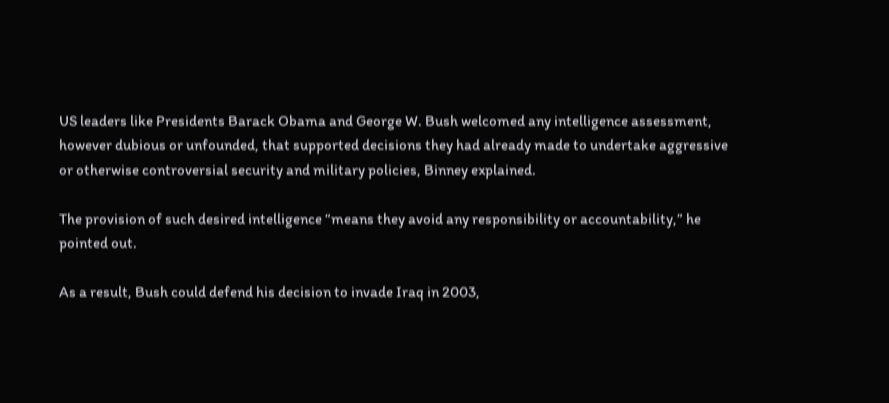US leaders like Presidents Barack Obama and George W. Bush welcomed any intelligence assessment, however dubious or unfounded, that supported decisions they had already made to undertake aggressive or otherwise controversial security and military policies, Binney explained.

The provision of such desired intelligence “means they avoid any responsibility or accountability,” he pointed out.

As a result, Bush could defend his decision to invade Iraq in 2003,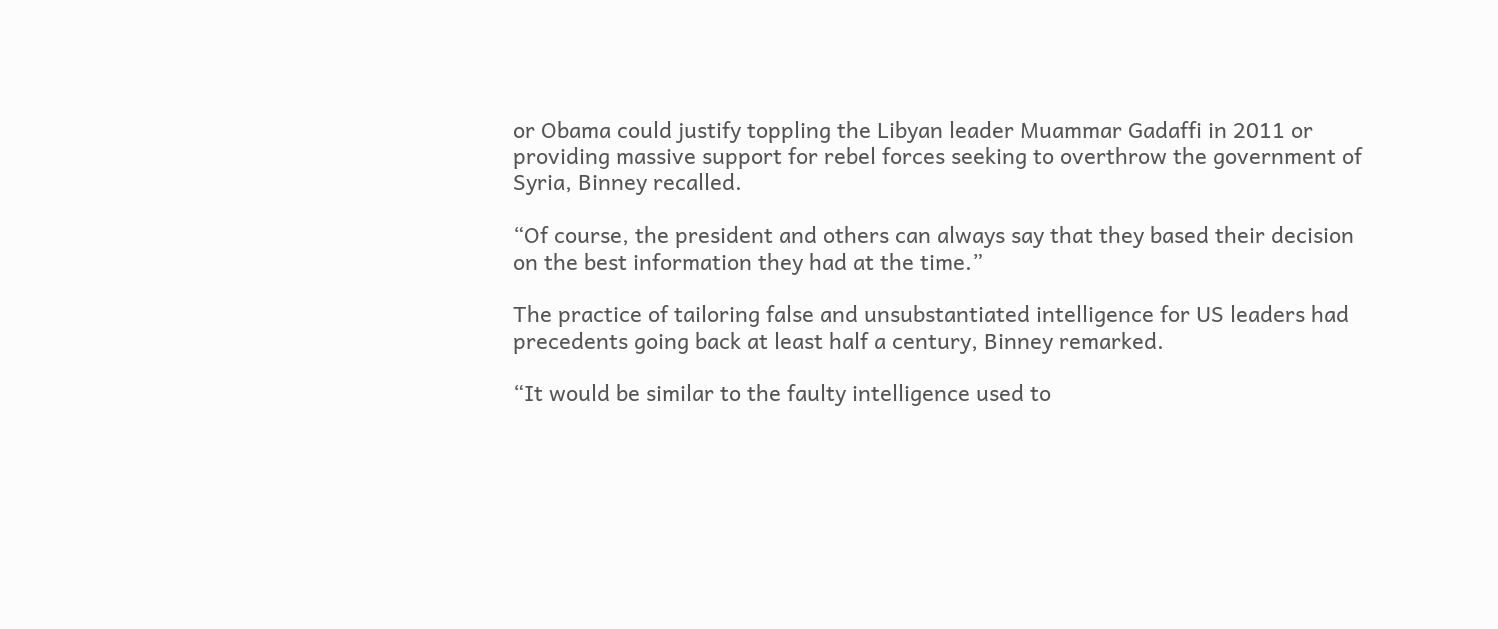or Obama could justify toppling the Libyan leader Muammar Gadaffi in 2011 or providing massive support for rebel forces seeking to overthrow the government of Syria, Binney recalled.

“Of course, the president and others can always say that they based their decision on the best information they had at the time.”

The practice of tailoring false and unsubstantiated intelligence for US leaders had precedents going back at least half a century, Binney remarked.

“It would be similar to the faulty intelligence used to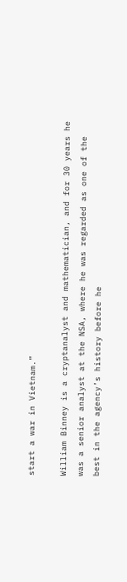start a war in Vietnam.”

William Binney is a cryptanalyst and mathematician, and for 30 years he was a senior analyst at the NSA, where he was regarded as one of the best in the agency’s history before he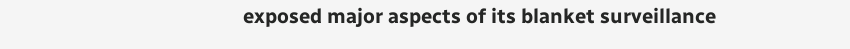exposed major aspects of its blanket surveillance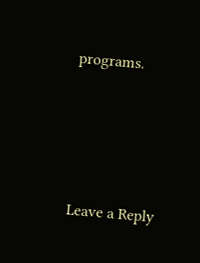programs.




Leave a Reply